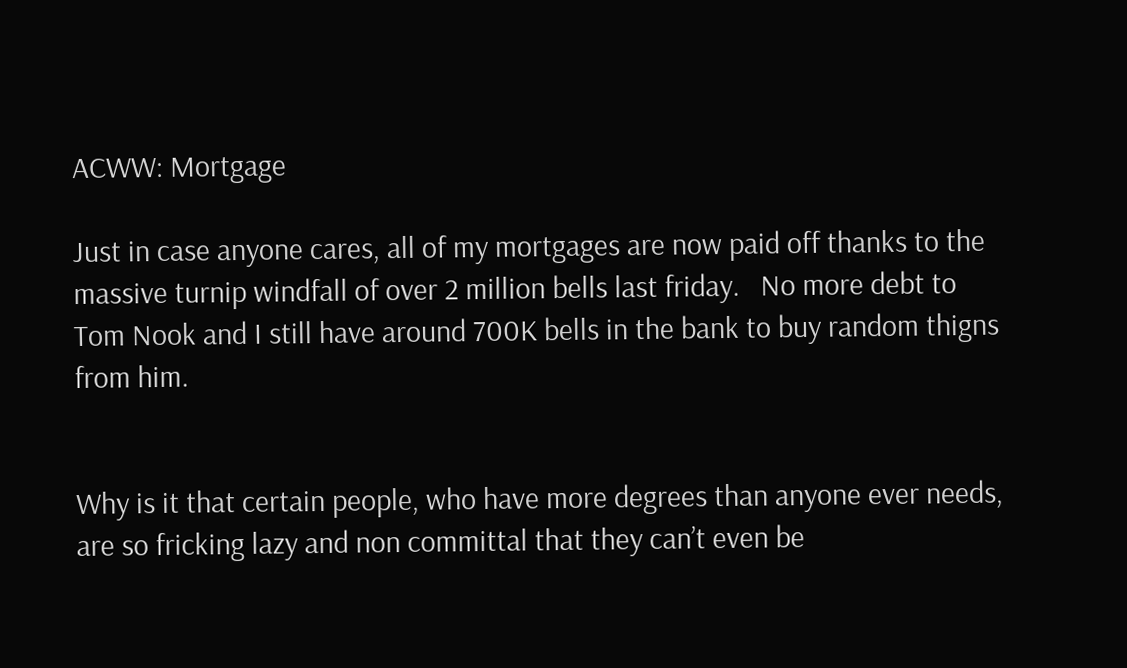ACWW: Mortgage

Just in case anyone cares, all of my mortgages are now paid off thanks to the massive turnip windfall of over 2 million bells last friday.   No more debt to Tom Nook and I still have around 700K bells in the bank to buy random thigns from him.


Why is it that certain people, who have more degrees than anyone ever needs, are so fricking lazy and non committal that they can’t even be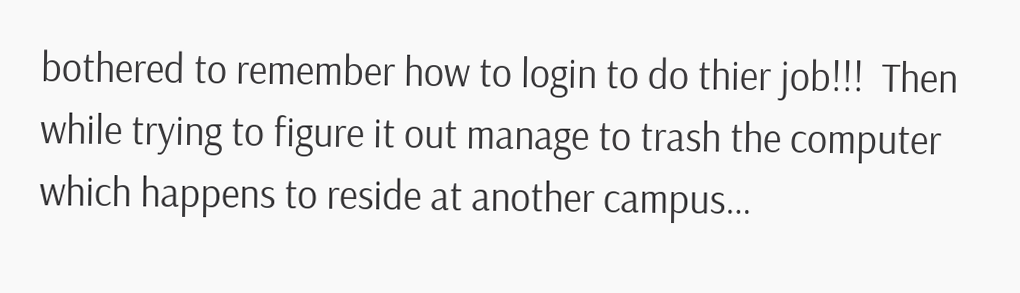bothered to remember how to login to do thier job!!!  Then while trying to figure it out manage to trash the computer which happens to reside at another campus…